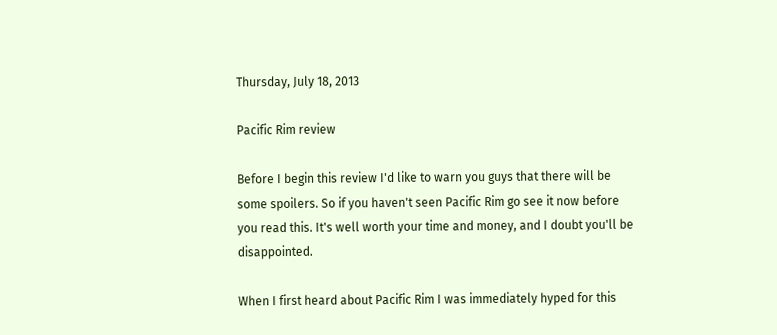Thursday, July 18, 2013

Pacific Rim review

Before I begin this review I'd like to warn you guys that there will be some spoilers. So if you haven't seen Pacific Rim go see it now before you read this. It's well worth your time and money, and I doubt you'll be disappointed.

When I first heard about Pacific Rim I was immediately hyped for this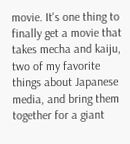movie. It's one thing to finally get a movie that takes mecha and kaiju, two of my favorite things about Japanese media, and bring them together for a giant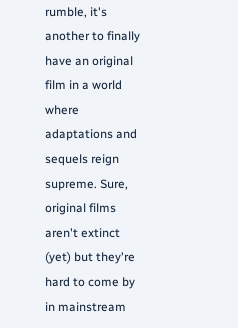rumble, it's another to finally have an original film in a world where adaptations and sequels reign supreme. Sure, original films aren't extinct (yet) but they're hard to come by in mainstream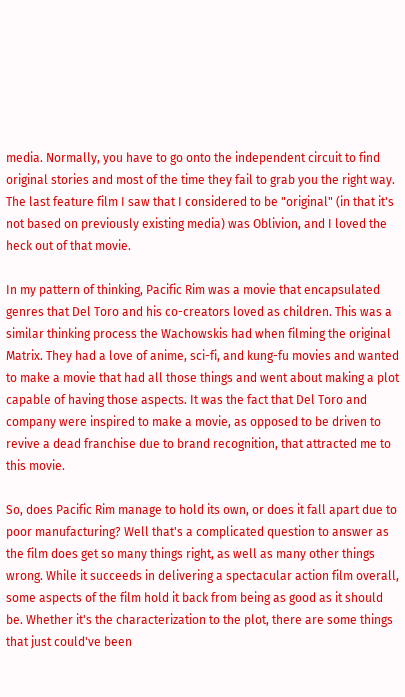media. Normally, you have to go onto the independent circuit to find original stories and most of the time they fail to grab you the right way. The last feature film I saw that I considered to be "original" (in that it's not based on previously existing media) was Oblivion, and I loved the heck out of that movie.

In my pattern of thinking, Pacific Rim was a movie that encapsulated genres that Del Toro and his co-creators loved as children. This was a similar thinking process the Wachowskis had when filming the original Matrix. They had a love of anime, sci-fi, and kung-fu movies and wanted to make a movie that had all those things and went about making a plot capable of having those aspects. It was the fact that Del Toro and company were inspired to make a movie, as opposed to be driven to revive a dead franchise due to brand recognition, that attracted me to this movie.

So, does Pacific Rim manage to hold its own, or does it fall apart due to poor manufacturing? Well that's a complicated question to answer as the film does get so many things right, as well as many other things wrong. While it succeeds in delivering a spectacular action film overall, some aspects of the film hold it back from being as good as it should be. Whether it's the characterization to the plot, there are some things that just could've been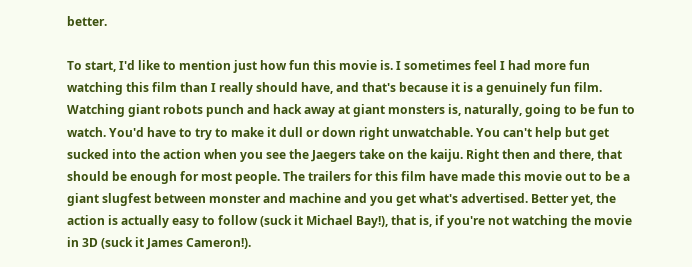better.

To start, I'd like to mention just how fun this movie is. I sometimes feel I had more fun watching this film than I really should have, and that's because it is a genuinely fun film. Watching giant robots punch and hack away at giant monsters is, naturally, going to be fun to watch. You'd have to try to make it dull or down right unwatchable. You can't help but get sucked into the action when you see the Jaegers take on the kaiju. Right then and there, that should be enough for most people. The trailers for this film have made this movie out to be a giant slugfest between monster and machine and you get what's advertised. Better yet, the action is actually easy to follow (suck it Michael Bay!), that is, if you're not watching the movie in 3D (suck it James Cameron!).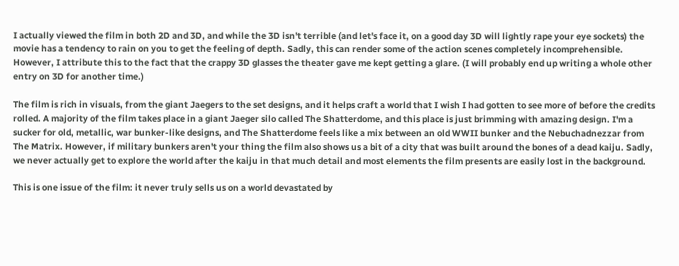I actually viewed the film in both 2D and 3D, and while the 3D isn't terrible (and let's face it, on a good day 3D will lightly rape your eye sockets) the movie has a tendency to rain on you to get the feeling of depth. Sadly, this can render some of the action scenes completely incomprehensible. However, I attribute this to the fact that the crappy 3D glasses the theater gave me kept getting a glare. (I will probably end up writing a whole other entry on 3D for another time.)

The film is rich in visuals, from the giant Jaegers to the set designs, and it helps craft a world that I wish I had gotten to see more of before the credits rolled. A majority of the film takes place in a giant Jaeger silo called The Shatterdome, and this place is just brimming with amazing design. I'm a sucker for old, metallic, war bunker-like designs, and The Shatterdome feels like a mix between an old WWII bunker and the Nebuchadnezzar from The Matrix. However, if military bunkers aren't your thing the film also shows us a bit of a city that was built around the bones of a dead kaiju. Sadly, we never actually get to explore the world after the kaiju in that much detail and most elements the film presents are easily lost in the background.

This is one issue of the film: it never truly sells us on a world devastated by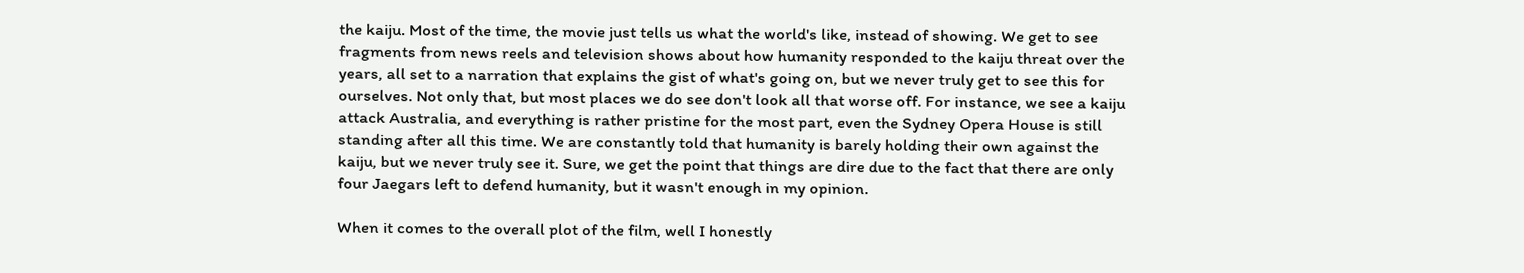the kaiju. Most of the time, the movie just tells us what the world's like, instead of showing. We get to see fragments from news reels and television shows about how humanity responded to the kaiju threat over the years, all set to a narration that explains the gist of what's going on, but we never truly get to see this for ourselves. Not only that, but most places we do see don't look all that worse off. For instance, we see a kaiju attack Australia, and everything is rather pristine for the most part, even the Sydney Opera House is still standing after all this time. We are constantly told that humanity is barely holding their own against the kaiju, but we never truly see it. Sure, we get the point that things are dire due to the fact that there are only four Jaegars left to defend humanity, but it wasn't enough in my opinion.

When it comes to the overall plot of the film, well I honestly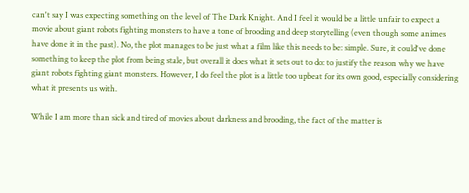can't say I was expecting something on the level of The Dark Knight. And I feel it would be a little unfair to expect a movie about giant robots fighting monsters to have a tone of brooding and deep storytelling (even though some animes have done it in the past). No, the plot manages to be just what a film like this needs to be: simple. Sure, it could've done something to keep the plot from being stale, but overall it does what it sets out to do: to justify the reason why we have giant robots fighting giant monsters. However, I do feel the plot is a little too upbeat for its own good, especially considering what it presents us with.

While I am more than sick and tired of movies about darkness and brooding, the fact of the matter is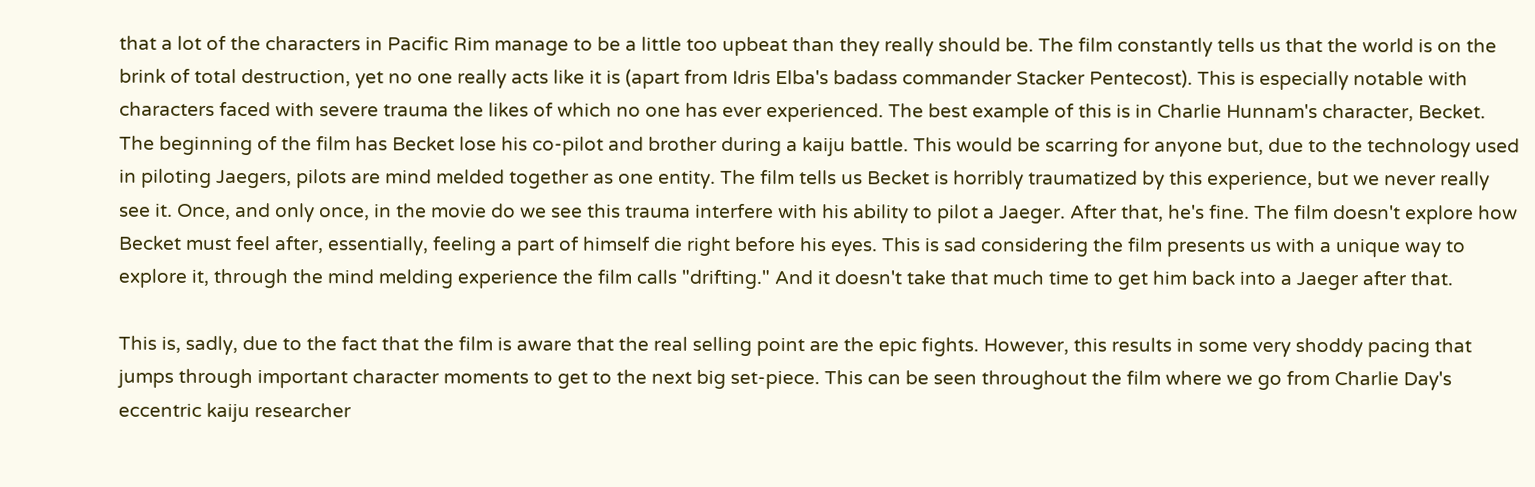that a lot of the characters in Pacific Rim manage to be a little too upbeat than they really should be. The film constantly tells us that the world is on the brink of total destruction, yet no one really acts like it is (apart from Idris Elba's badass commander Stacker Pentecost). This is especially notable with characters faced with severe trauma the likes of which no one has ever experienced. The best example of this is in Charlie Hunnam's character, Becket. The beginning of the film has Becket lose his co-pilot and brother during a kaiju battle. This would be scarring for anyone but, due to the technology used in piloting Jaegers, pilots are mind melded together as one entity. The film tells us Becket is horribly traumatized by this experience, but we never really see it. Once, and only once, in the movie do we see this trauma interfere with his ability to pilot a Jaeger. After that, he's fine. The film doesn't explore how Becket must feel after, essentially, feeling a part of himself die right before his eyes. This is sad considering the film presents us with a unique way to explore it, through the mind melding experience the film calls "drifting." And it doesn't take that much time to get him back into a Jaeger after that.

This is, sadly, due to the fact that the film is aware that the real selling point are the epic fights. However, this results in some very shoddy pacing that jumps through important character moments to get to the next big set-piece. This can be seen throughout the film where we go from Charlie Day's eccentric kaiju researcher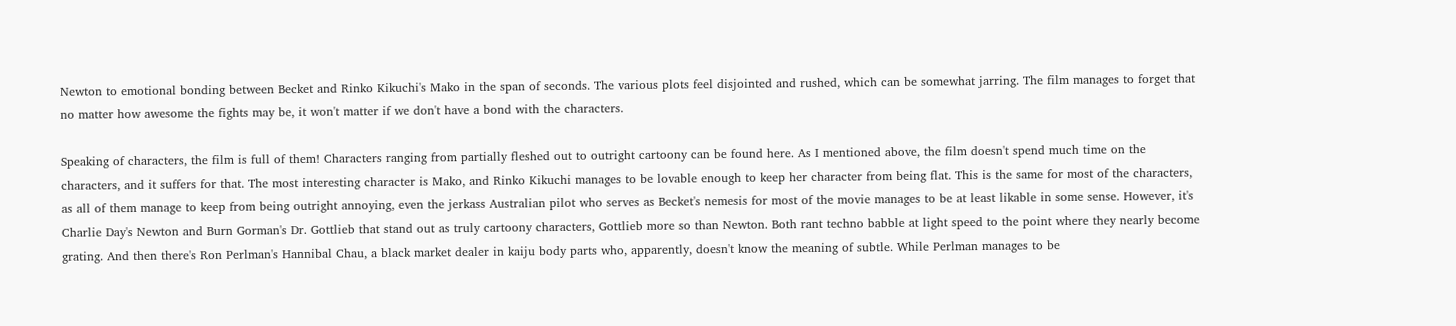Newton to emotional bonding between Becket and Rinko Kikuchi's Mako in the span of seconds. The various plots feel disjointed and rushed, which can be somewhat jarring. The film manages to forget that no matter how awesome the fights may be, it won't matter if we don't have a bond with the characters.

Speaking of characters, the film is full of them! Characters ranging from partially fleshed out to outright cartoony can be found here. As I mentioned above, the film doesn't spend much time on the characters, and it suffers for that. The most interesting character is Mako, and Rinko Kikuchi manages to be lovable enough to keep her character from being flat. This is the same for most of the characters, as all of them manage to keep from being outright annoying, even the jerkass Australian pilot who serves as Becket's nemesis for most of the movie manages to be at least likable in some sense. However, it's Charlie Day's Newton and Burn Gorman's Dr. Gottlieb that stand out as truly cartoony characters, Gottlieb more so than Newton. Both rant techno babble at light speed to the point where they nearly become grating. And then there's Ron Perlman's Hannibal Chau, a black market dealer in kaiju body parts who, apparently, doesn't know the meaning of subtle. While Perlman manages to be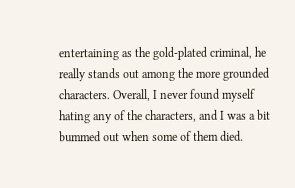entertaining as the gold-plated criminal, he really stands out among the more grounded characters. Overall, I never found myself hating any of the characters, and I was a bit bummed out when some of them died.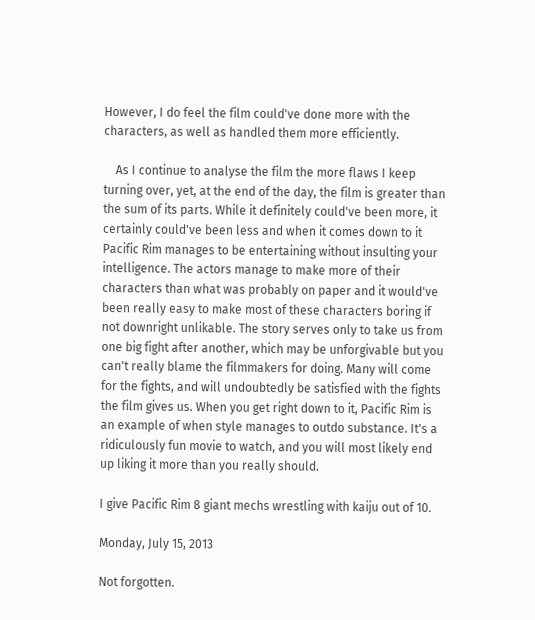However, I do feel the film could've done more with the characters, as well as handled them more efficiently.

    As I continue to analyse the film the more flaws I keep turning over, yet, at the end of the day, the film is greater than the sum of its parts. While it definitely could've been more, it certainly could've been less and when it comes down to it Pacific Rim manages to be entertaining without insulting your intelligence. The actors manage to make more of their characters than what was probably on paper and it would've been really easy to make most of these characters boring if not downright unlikable. The story serves only to take us from one big fight after another, which may be unforgivable but you can't really blame the filmmakers for doing. Many will come for the fights, and will undoubtedly be satisfied with the fights the film gives us. When you get right down to it, Pacific Rim is an example of when style manages to outdo substance. It's a ridiculously fun movie to watch, and you will most likely end up liking it more than you really should.

I give Pacific Rim 8 giant mechs wrestling with kaiju out of 10.

Monday, July 15, 2013

Not forgotten.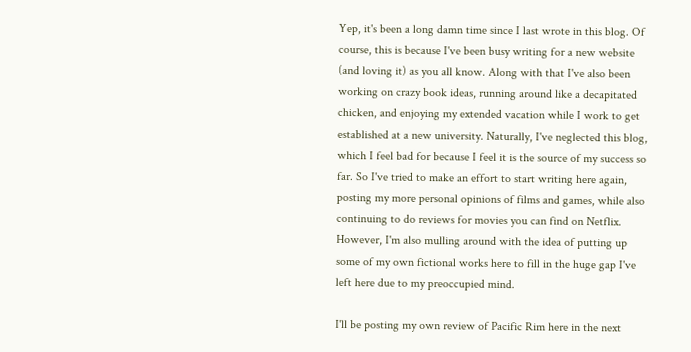Yep, it's been a long damn time since I last wrote in this blog. Of course, this is because I've been busy writing for a new website (and loving it) as you all know. Along with that I've also been working on crazy book ideas, running around like a decapitated chicken, and enjoying my extended vacation while I work to get established at a new university. Naturally, I've neglected this blog, which I feel bad for because I feel it is the source of my success so far. So I've tried to make an effort to start writing here again, posting my more personal opinions of films and games, while also continuing to do reviews for movies you can find on Netflix. However, I'm also mulling around with the idea of putting up some of my own fictional works here to fill in the huge gap I've left here due to my preoccupied mind.

I'll be posting my own review of Pacific Rim here in the next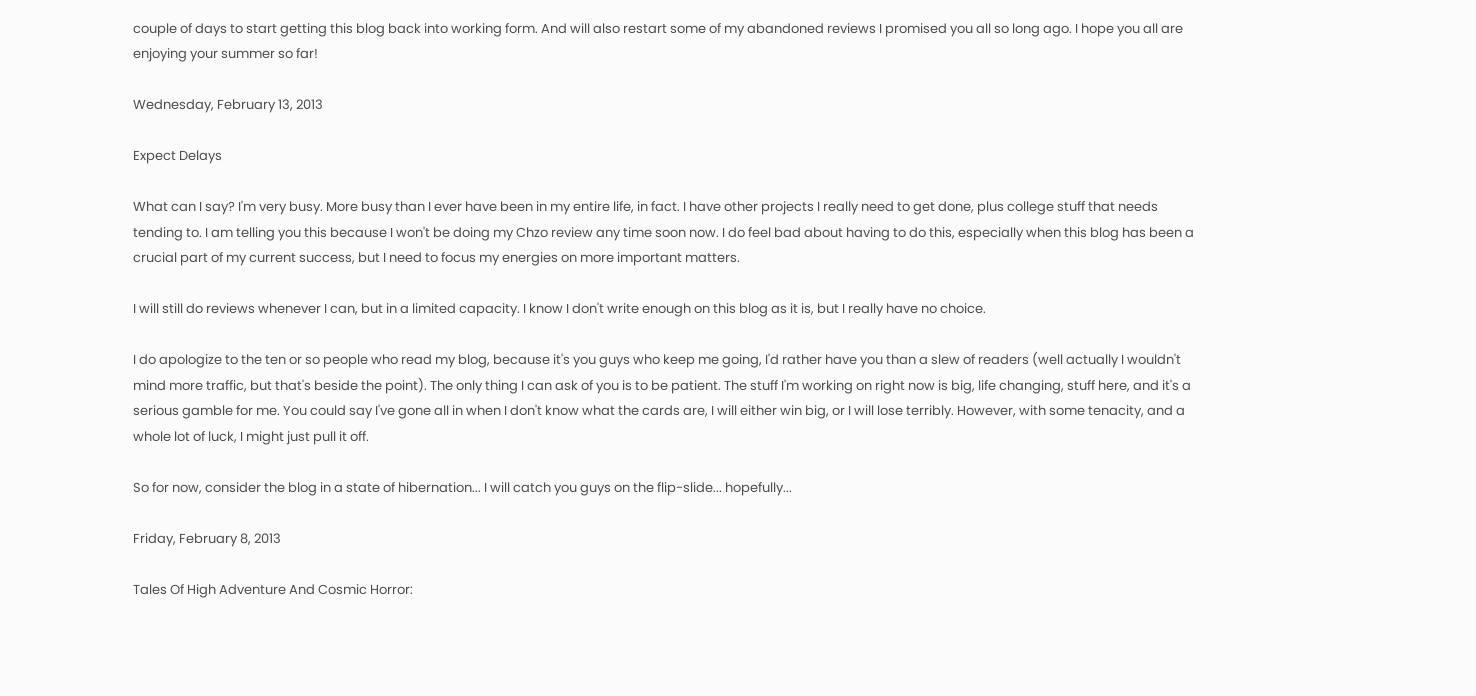couple of days to start getting this blog back into working form. And will also restart some of my abandoned reviews I promised you all so long ago. I hope you all are enjoying your summer so far!

Wednesday, February 13, 2013

Expect Delays

What can I say? I'm very busy. More busy than I ever have been in my entire life, in fact. I have other projects I really need to get done, plus college stuff that needs tending to. I am telling you this because I won't be doing my Chzo review any time soon now. I do feel bad about having to do this, especially when this blog has been a crucial part of my current success, but I need to focus my energies on more important matters.

I will still do reviews whenever I can, but in a limited capacity. I know I don't write enough on this blog as it is, but I really have no choice.

I do apologize to the ten or so people who read my blog, because it's you guys who keep me going, I'd rather have you than a slew of readers (well actually I wouldn't mind more traffic, but that's beside the point). The only thing I can ask of you is to be patient. The stuff I'm working on right now is big, life changing, stuff here, and it's a serious gamble for me. You could say I've gone all in when I don't know what the cards are, I will either win big, or I will lose terribly. However, with some tenacity, and a whole lot of luck, I might just pull it off.

So for now, consider the blog in a state of hibernation... I will catch you guys on the flip-slide... hopefully...

Friday, February 8, 2013

Tales Of High Adventure And Cosmic Horror: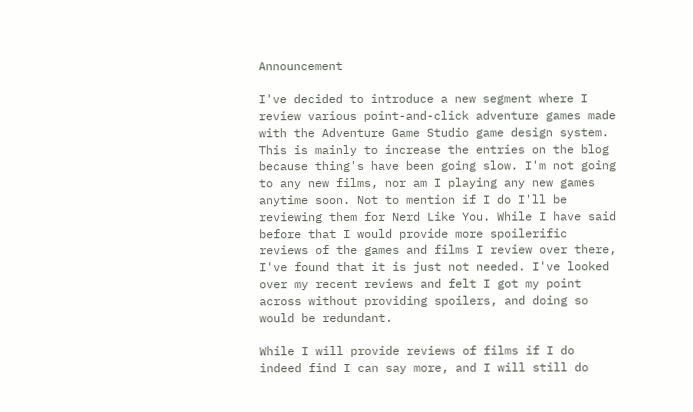Announcement

I've decided to introduce a new segment where I review various point-and-click adventure games made with the Adventure Game Studio game design system. This is mainly to increase the entries on the blog because thing's have been going slow. I'm not going to any new films, nor am I playing any new games anytime soon. Not to mention if I do I'll be reviewing them for Nerd Like You. While I have said before that I would provide more spoilerific reviews of the games and films I review over there, I've found that it is just not needed. I've looked over my recent reviews and felt I got my point across without providing spoilers, and doing so would be redundant.

While I will provide reviews of films if I do indeed find I can say more, and I will still do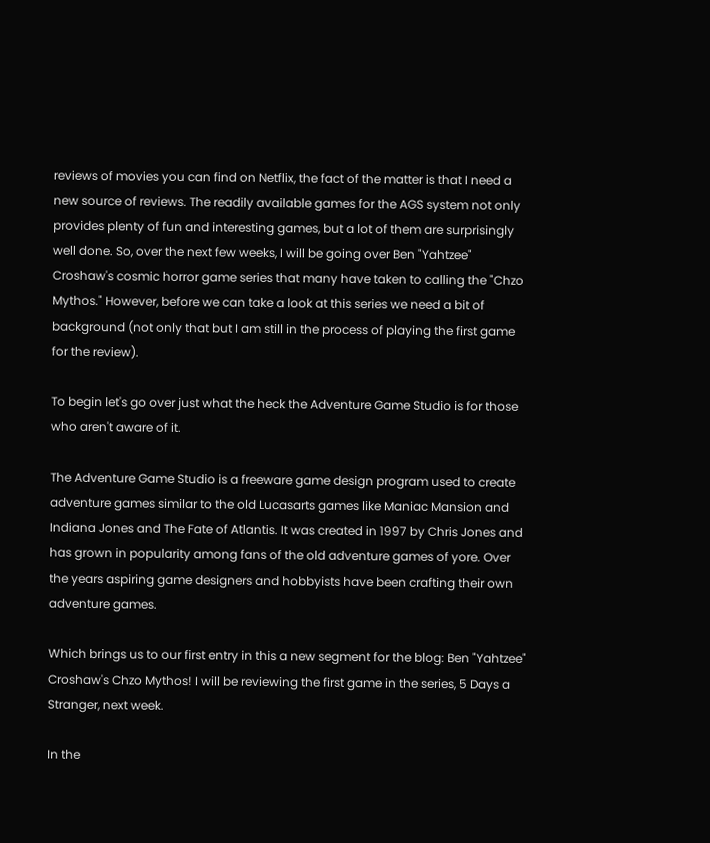reviews of movies you can find on Netflix, the fact of the matter is that I need a new source of reviews. The readily available games for the AGS system not only provides plenty of fun and interesting games, but a lot of them are surprisingly well done. So, over the next few weeks, I will be going over Ben "Yahtzee" Croshaw's cosmic horror game series that many have taken to calling the "Chzo Mythos." However, before we can take a look at this series we need a bit of background (not only that but I am still in the process of playing the first game for the review).

To begin let's go over just what the heck the Adventure Game Studio is for those who aren't aware of it.

The Adventure Game Studio is a freeware game design program used to create adventure games similar to the old Lucasarts games like Maniac Mansion and Indiana Jones and The Fate of Atlantis. It was created in 1997 by Chris Jones and has grown in popularity among fans of the old adventure games of yore. Over the years aspiring game designers and hobbyists have been crafting their own adventure games.

Which brings us to our first entry in this a new segment for the blog: Ben "Yahtzee" Croshaw's Chzo Mythos! I will be reviewing the first game in the series, 5 Days a Stranger, next week.

In the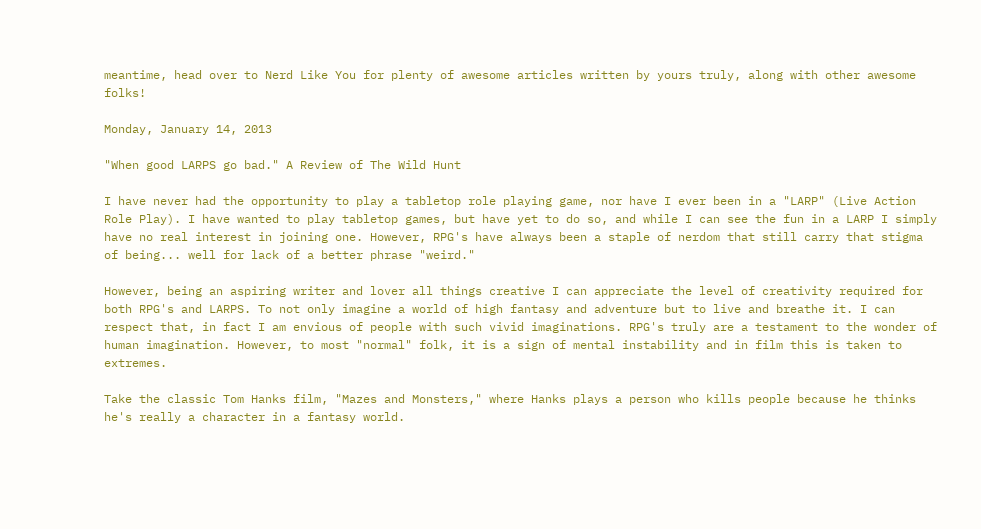meantime, head over to Nerd Like You for plenty of awesome articles written by yours truly, along with other awesome folks!

Monday, January 14, 2013

"When good LARPS go bad." A Review of The Wild Hunt

I have never had the opportunity to play a tabletop role playing game, nor have I ever been in a "LARP" (Live Action Role Play). I have wanted to play tabletop games, but have yet to do so, and while I can see the fun in a LARP I simply have no real interest in joining one. However, RPG's have always been a staple of nerdom that still carry that stigma of being... well for lack of a better phrase "weird."

However, being an aspiring writer and lover all things creative I can appreciate the level of creativity required for both RPG's and LARPS. To not only imagine a world of high fantasy and adventure but to live and breathe it. I can respect that, in fact I am envious of people with such vivid imaginations. RPG's truly are a testament to the wonder of human imagination. However, to most "normal" folk, it is a sign of mental instability and in film this is taken to extremes.

Take the classic Tom Hanks film, "Mazes and Monsters," where Hanks plays a person who kills people because he thinks he's really a character in a fantasy world.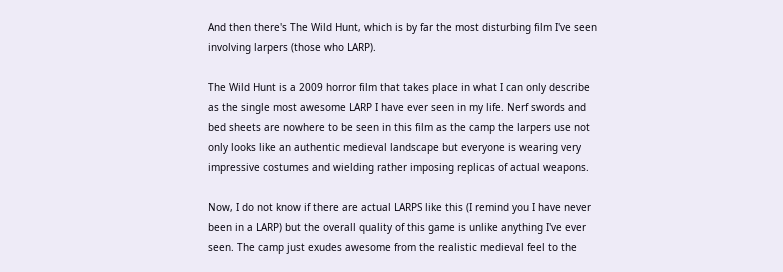And then there's The Wild Hunt, which is by far the most disturbing film I've seen involving larpers (those who LARP).

The Wild Hunt is a 2009 horror film that takes place in what I can only describe as the single most awesome LARP I have ever seen in my life. Nerf swords and bed sheets are nowhere to be seen in this film as the camp the larpers use not only looks like an authentic medieval landscape but everyone is wearing very impressive costumes and wielding rather imposing replicas of actual weapons.

Now, I do not know if there are actual LARPS like this (I remind you I have never been in a LARP) but the overall quality of this game is unlike anything I've ever seen. The camp just exudes awesome from the realistic medieval feel to the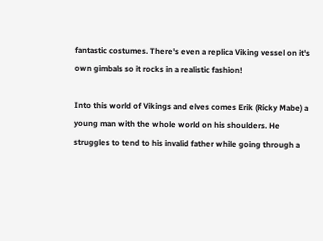fantastic costumes. There's even a replica Viking vessel on it's own gimbals so it rocks in a realistic fashion!

Into this world of Vikings and elves comes Erik (Ricky Mabe) a young man with the whole world on his shoulders. He struggles to tend to his invalid father while going through a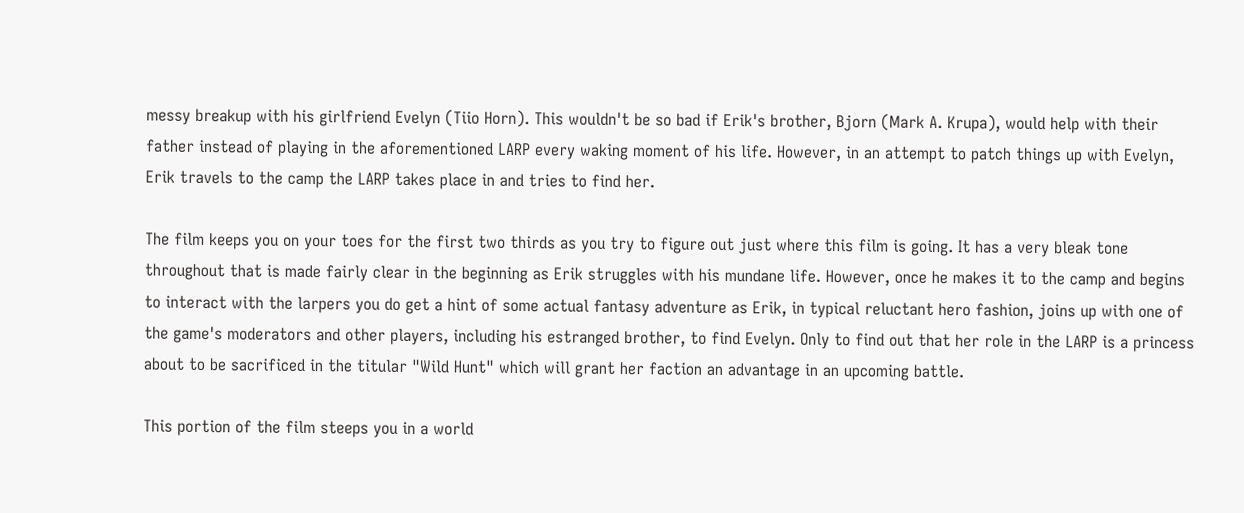messy breakup with his girlfriend Evelyn (Tiio Horn). This wouldn't be so bad if Erik's brother, Bjorn (Mark A. Krupa), would help with their father instead of playing in the aforementioned LARP every waking moment of his life. However, in an attempt to patch things up with Evelyn, Erik travels to the camp the LARP takes place in and tries to find her.

The film keeps you on your toes for the first two thirds as you try to figure out just where this film is going. It has a very bleak tone throughout that is made fairly clear in the beginning as Erik struggles with his mundane life. However, once he makes it to the camp and begins to interact with the larpers you do get a hint of some actual fantasy adventure as Erik, in typical reluctant hero fashion, joins up with one of the game's moderators and other players, including his estranged brother, to find Evelyn. Only to find out that her role in the LARP is a princess about to be sacrificed in the titular "Wild Hunt" which will grant her faction an advantage in an upcoming battle.

This portion of the film steeps you in a world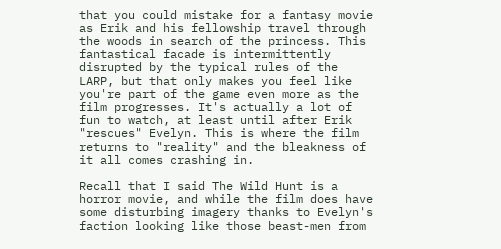that you could mistake for a fantasy movie as Erik and his fellowship travel through the woods in search of the princess. This fantastical facade is intermittently disrupted by the typical rules of the LARP, but that only makes you feel like you're part of the game even more as the film progresses. It's actually a lot of fun to watch, at least until after Erik "rescues" Evelyn. This is where the film returns to "reality" and the bleakness of it all comes crashing in.

Recall that I said The Wild Hunt is a horror movie, and while the film does have some disturbing imagery thanks to Evelyn's faction looking like those beast-men from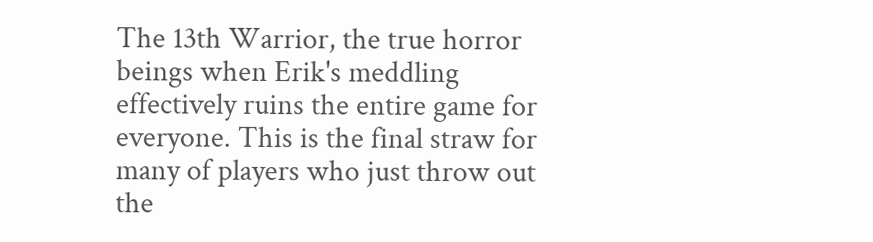The 13th Warrior, the true horror beings when Erik's meddling effectively ruins the entire game for everyone. This is the final straw for many of players who just throw out the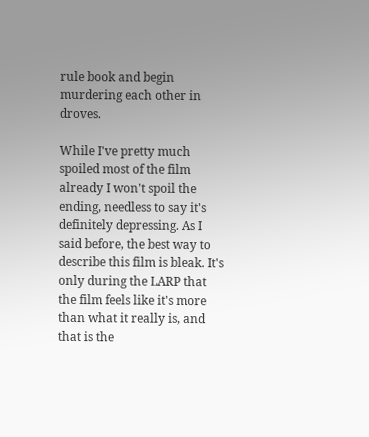rule book and begin murdering each other in droves.

While I've pretty much spoiled most of the film already I won't spoil the ending, needless to say it's definitely depressing. As I said before, the best way to describe this film is bleak. It's only during the LARP that the film feels like it's more than what it really is, and that is the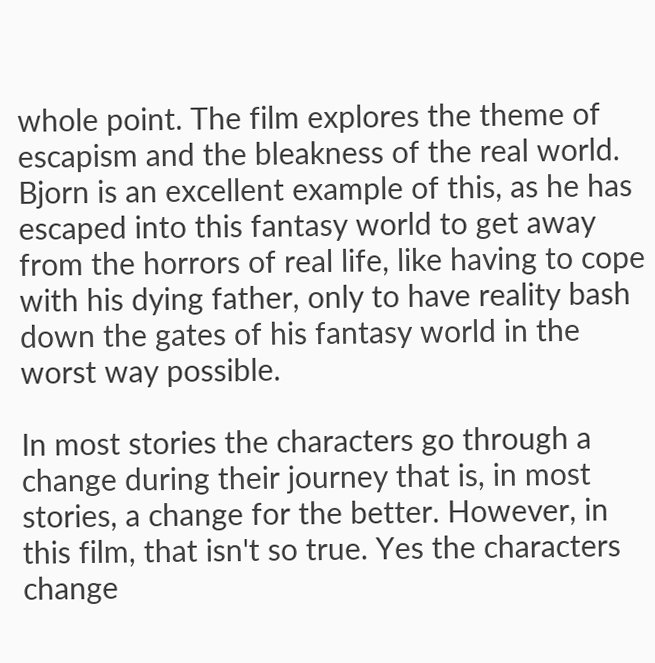whole point. The film explores the theme of escapism and the bleakness of the real world. Bjorn is an excellent example of this, as he has escaped into this fantasy world to get away from the horrors of real life, like having to cope with his dying father, only to have reality bash down the gates of his fantasy world in the worst way possible.

In most stories the characters go through a change during their journey that is, in most stories, a change for the better. However, in this film, that isn't so true. Yes the characters change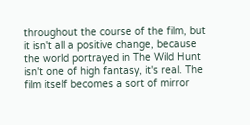throughout the course of the film, but it isn't all a positive change, because the world portrayed in The Wild Hunt isn't one of high fantasy, it's real. The film itself becomes a sort of mirror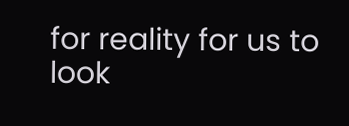for reality for us to look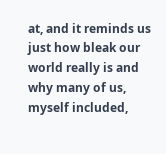at, and it reminds us just how bleak our world really is and why many of us, myself included,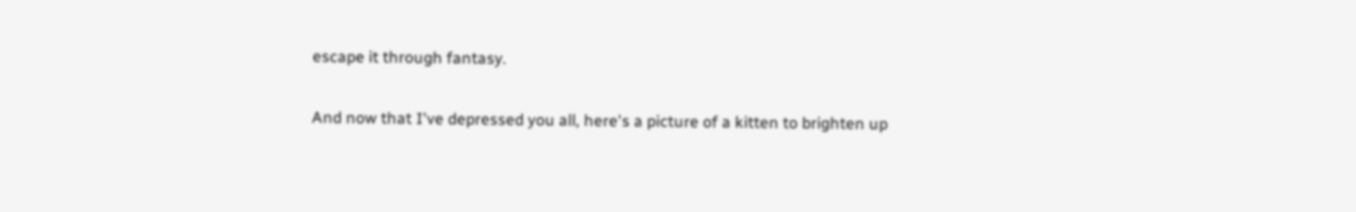escape it through fantasy.

And now that I've depressed you all, here's a picture of a kitten to brighten up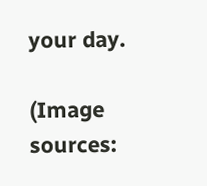your day.

(Image sources: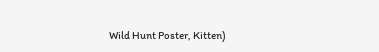Wild Hunt Poster, Kitten)